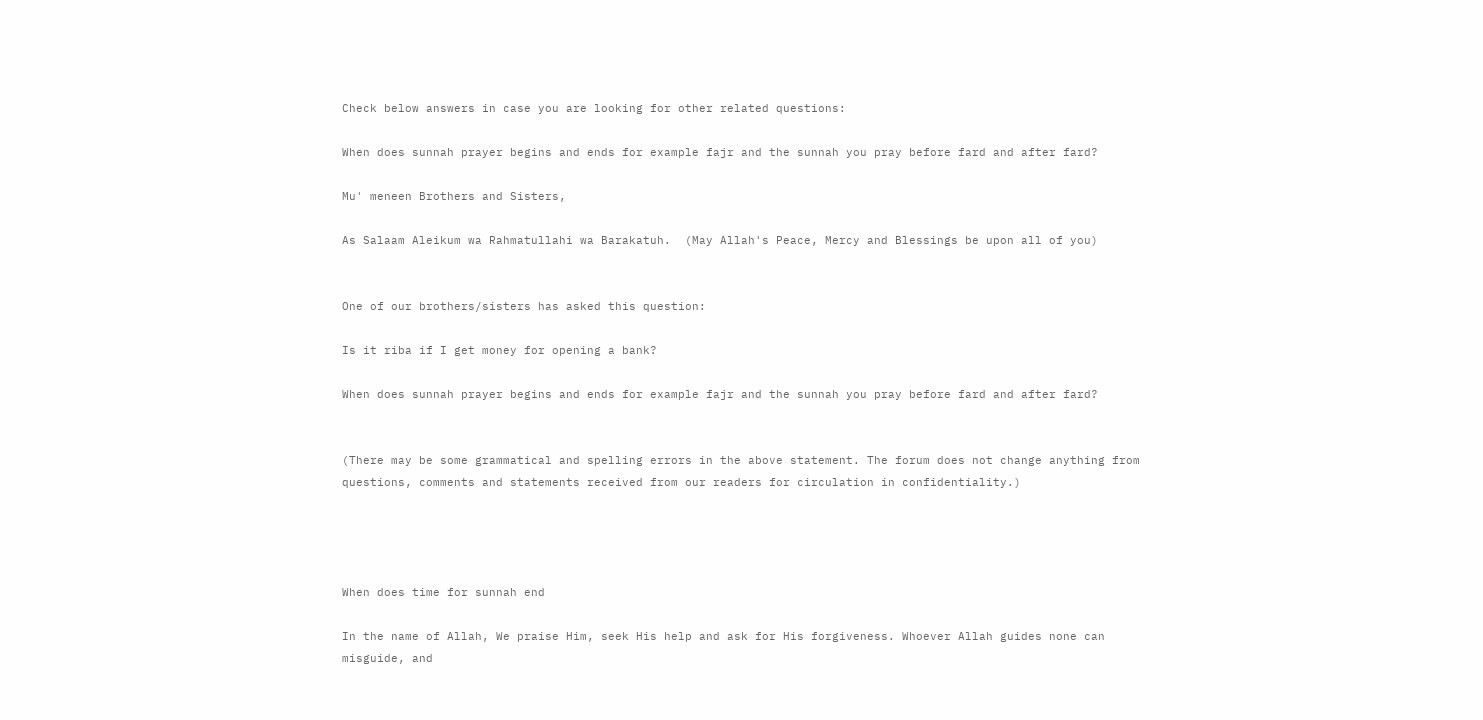Check below answers in case you are looking for other related questions:

When does sunnah prayer begins and ends for example fajr and the sunnah you pray before fard and after fard?

Mu' meneen Brothers and Sisters,

As Salaam Aleikum wa Rahmatullahi wa Barakatuh.  (May Allah's Peace, Mercy and Blessings be upon all of you)


One of our brothers/sisters has asked this question:

Is it riba if I get money for opening a bank?

When does sunnah prayer begins and ends for example fajr and the sunnah you pray before fard and after fard?


(There may be some grammatical and spelling errors in the above statement. The forum does not change anything from questions, comments and statements received from our readers for circulation in confidentiality.)




When does time for sunnah end

In the name of Allah, We praise Him, seek His help and ask for His forgiveness. Whoever Allah guides none can misguide, and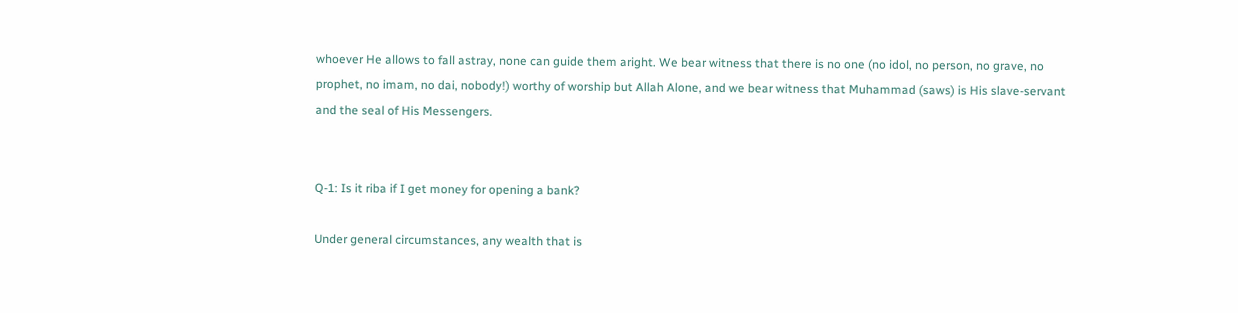whoever He allows to fall astray, none can guide them aright. We bear witness that there is no one (no idol, no person, no grave, no prophet, no imam, no dai, nobody!) worthy of worship but Allah Alone, and we bear witness that Muhammad (saws) is His slave-servant and the seal of His Messengers.


Q-1: Is it riba if I get money for opening a bank?

Under general circumstances, any wealth that is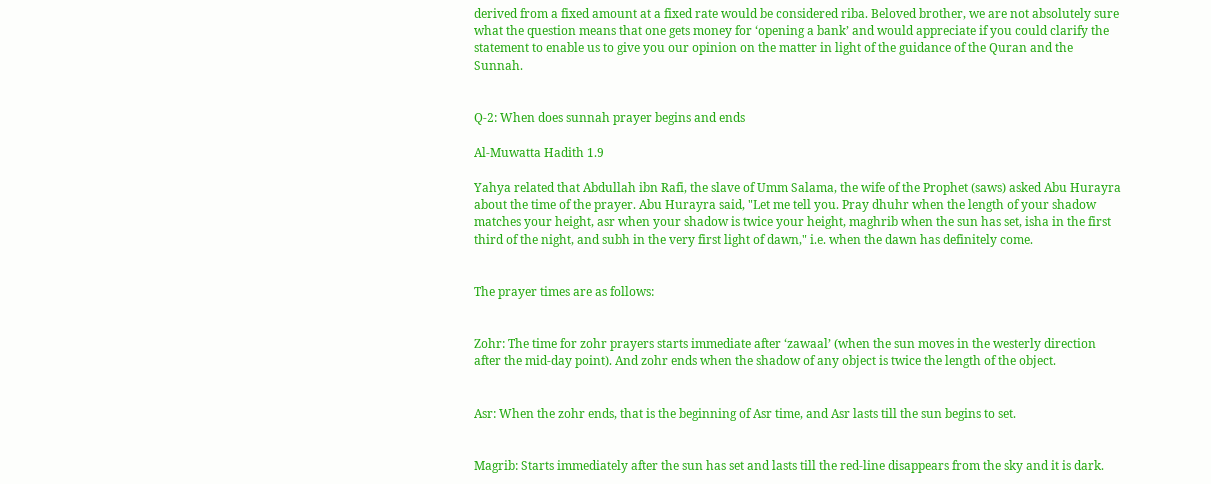derived from a fixed amount at a fixed rate would be considered riba. Beloved brother, we are not absolutely sure what the question means that one gets money for ‘opening a bank’ and would appreciate if you could clarify the statement to enable us to give you our opinion on the matter in light of the guidance of the Quran and the Sunnah.


Q-2: When does sunnah prayer begins and ends

Al-Muwatta Hadith 1.9

Yahya related that Abdullah ibn Rafi, the slave of Umm Salama, the wife of the Prophet (saws) asked Abu Hurayra about the time of the prayer. Abu Hurayra said, "Let me tell you. Pray dhuhr when the length of your shadow matches your height, asr when your shadow is twice your height, maghrib when the sun has set, isha in the first third of the night, and subh in the very first light of dawn," i.e. when the dawn has definitely come.


The prayer times are as follows:


Zohr: The time for zohr prayers starts immediate after ‘zawaal’ (when the sun moves in the westerly direction after the mid-day point). And zohr ends when the shadow of any object is twice the length of the object.


Asr: When the zohr ends, that is the beginning of Asr time, and Asr lasts till the sun begins to set.


Magrib: Starts immediately after the sun has set and lasts till the red-line disappears from the sky and it is dark.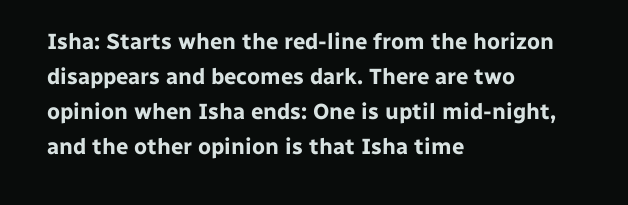Isha: Starts when the red-line from the horizon disappears and becomes dark. There are two opinion when Isha ends: One is uptil mid-night, and the other opinion is that Isha time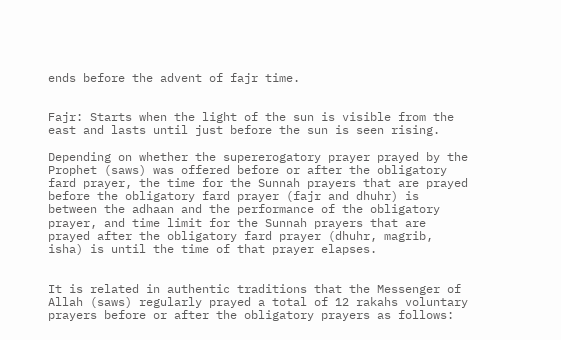ends before the advent of fajr time.


Fajr: Starts when the light of the sun is visible from the east and lasts until just before the sun is seen rising.

Depending on whether the supererogatory prayer prayed by the Prophet (saws) was offered before or after the obligatory fard prayer, the time for the Sunnah prayers that are prayed before the obligatory fard prayer (fajr and dhuhr) is between the adhaan and the performance of the obligatory prayer, and time limit for the Sunnah prayers that are prayed after the obligatory fard prayer (dhuhr, magrib, isha) is until the time of that prayer elapses.


It is related in authentic traditions that the Messenger of Allah (saws) regularly prayed a total of 12 rakahs voluntary prayers before or after the obligatory prayers as follows: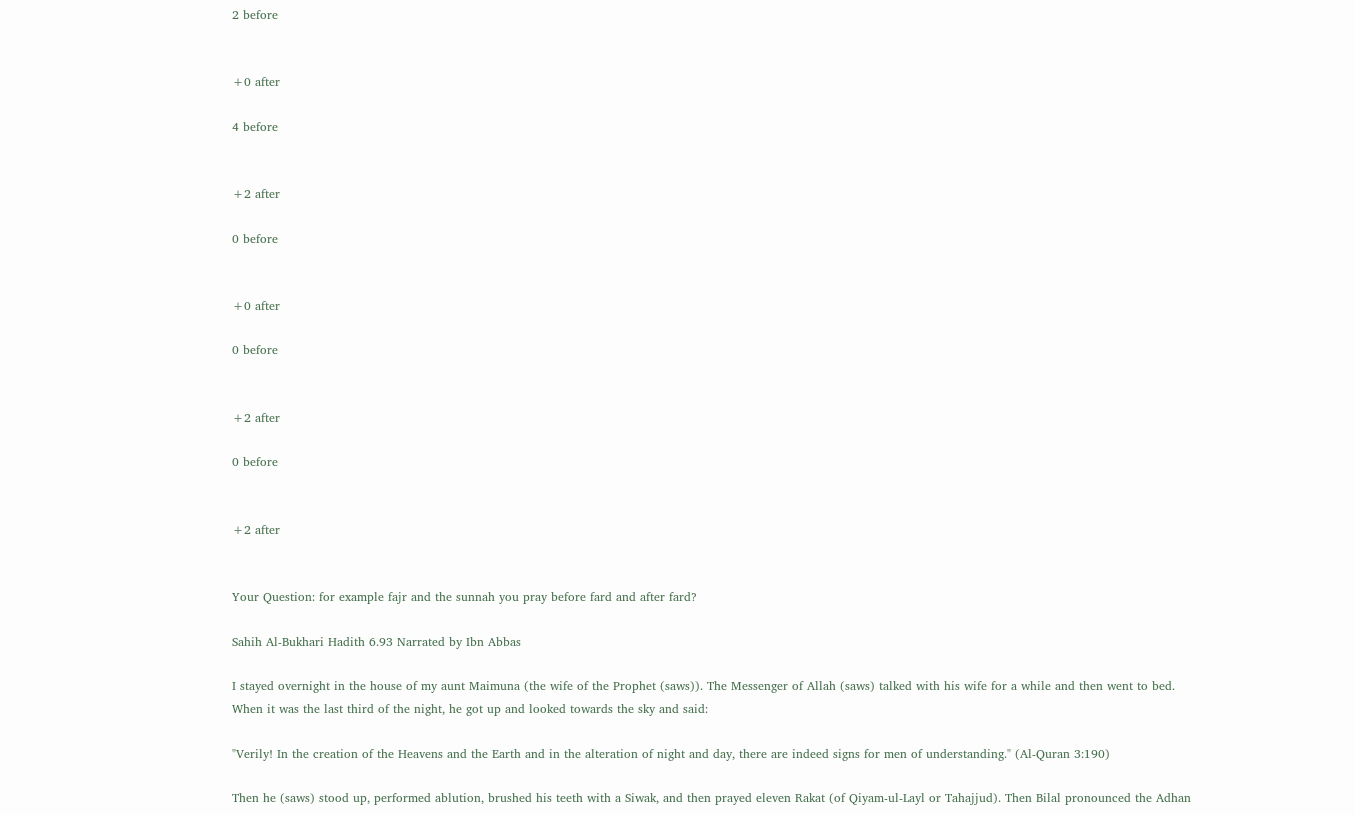2 before


+0 after

4 before


+2 after

0 before


+0 after

0 before


+2 after

0 before


+2 after


Your Question: for example fajr and the sunnah you pray before fard and after fard?

Sahih Al-Bukhari Hadith 6.93 Narrated by Ibn Abbas

I stayed overnight in the house of my aunt Maimuna (the wife of the Prophet (saws)). The Messenger of Allah (saws) talked with his wife for a while and then went to bed. When it was the last third of the night, he got up and looked towards the sky and said:

"Verily! In the creation of the Heavens and the Earth and in the alteration of night and day, there are indeed signs for men of understanding." (Al-Quran 3:190)

Then he (saws) stood up, performed ablution, brushed his teeth with a Siwak, and then prayed eleven Rakat (of Qiyam-ul-Layl or Tahajjud). Then Bilal pronounced the Adhan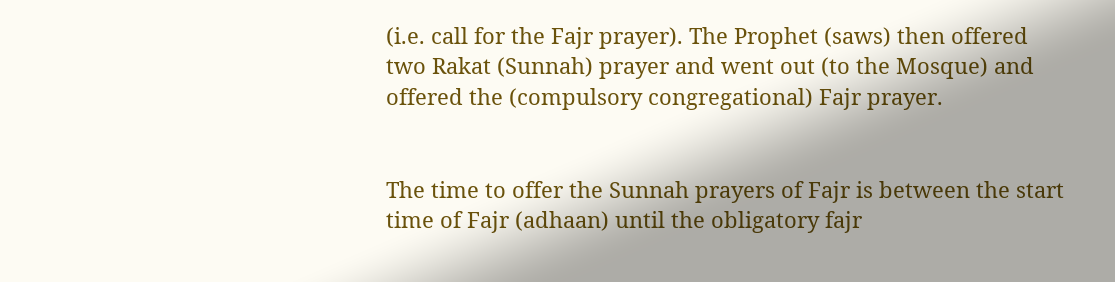(i.e. call for the Fajr prayer). The Prophet (saws) then offered two Rakat (Sunnah) prayer and went out (to the Mosque) and offered the (compulsory congregational) Fajr prayer.


The time to offer the Sunnah prayers of Fajr is between the start time of Fajr (adhaan) until the obligatory fajr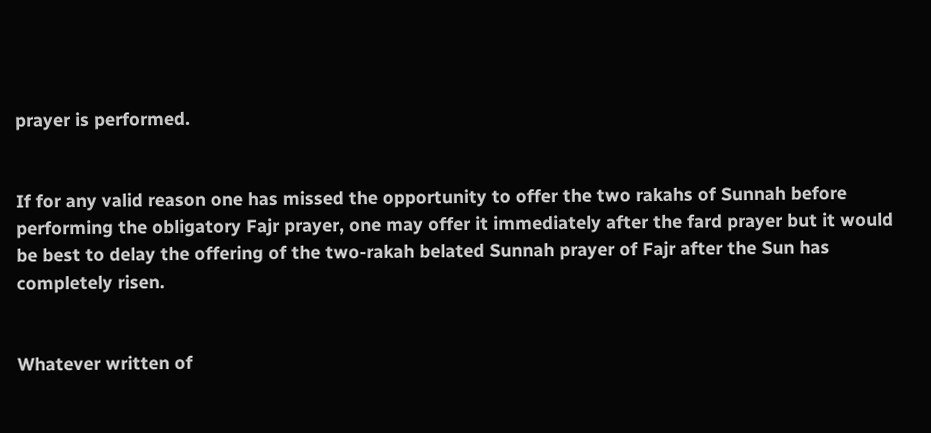prayer is performed.


If for any valid reason one has missed the opportunity to offer the two rakahs of Sunnah before performing the obligatory Fajr prayer, one may offer it immediately after the fard prayer but it would be best to delay the offering of the two-rakah belated Sunnah prayer of Fajr after the Sun has completely risen.


Whatever written of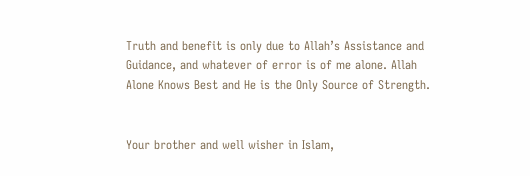Truth and benefit is only due to Allah’s Assistance and Guidance, and whatever of error is of me alone. Allah Alone Knows Best and He is the Only Source of Strength.


Your brother and well wisher in Islam,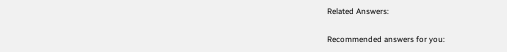Related Answers:

Recommended answers for you: